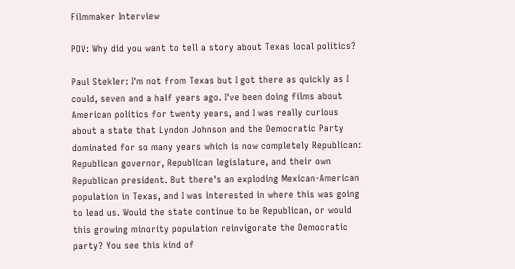Filmmaker Interview

POV: Why did you want to tell a story about Texas local politics?

Paul Stekler: I'm not from Texas but I got there as quickly as I could, seven and a half years ago. I've been doing films about American politics for twenty years, and I was really curious about a state that Lyndon Johnson and the Democratic Party dominated for so many years which is now completely Republican: Republican governor, Republican legislature, and their own Republican president. But there's an exploding Mexican-American population in Texas, and I was interested in where this was going to lead us. Would the state continue to be Republican, or would this growing minority population reinvigorate the Democratic party? You see this kind of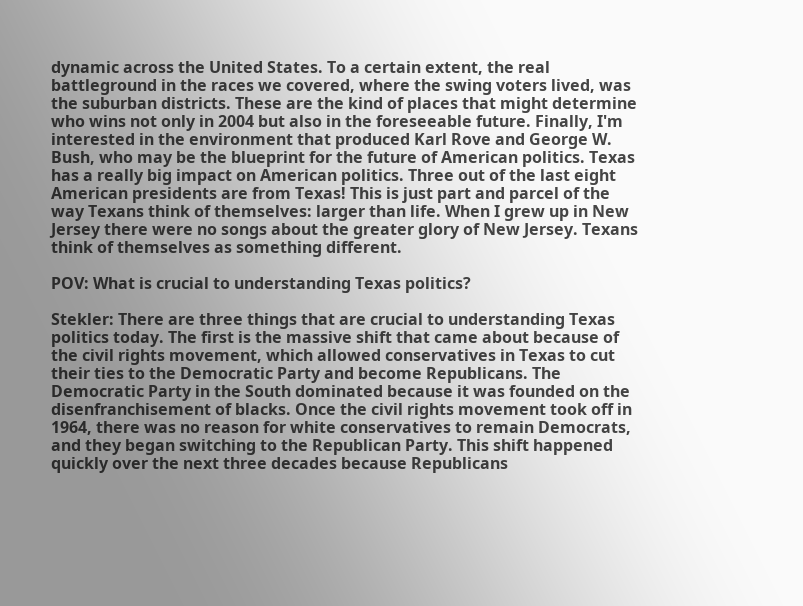dynamic across the United States. To a certain extent, the real battleground in the races we covered, where the swing voters lived, was the suburban districts. These are the kind of places that might determine who wins not only in 2004 but also in the foreseeable future. Finally, I'm interested in the environment that produced Karl Rove and George W. Bush, who may be the blueprint for the future of American politics. Texas has a really big impact on American politics. Three out of the last eight American presidents are from Texas! This is just part and parcel of the way Texans think of themselves: larger than life. When I grew up in New Jersey there were no songs about the greater glory of New Jersey. Texans think of themselves as something different.

POV: What is crucial to understanding Texas politics?

Stekler: There are three things that are crucial to understanding Texas politics today. The first is the massive shift that came about because of the civil rights movement, which allowed conservatives in Texas to cut their ties to the Democratic Party and become Republicans. The Democratic Party in the South dominated because it was founded on the disenfranchisement of blacks. Once the civil rights movement took off in 1964, there was no reason for white conservatives to remain Democrats, and they began switching to the Republican Party. This shift happened quickly over the next three decades because Republicans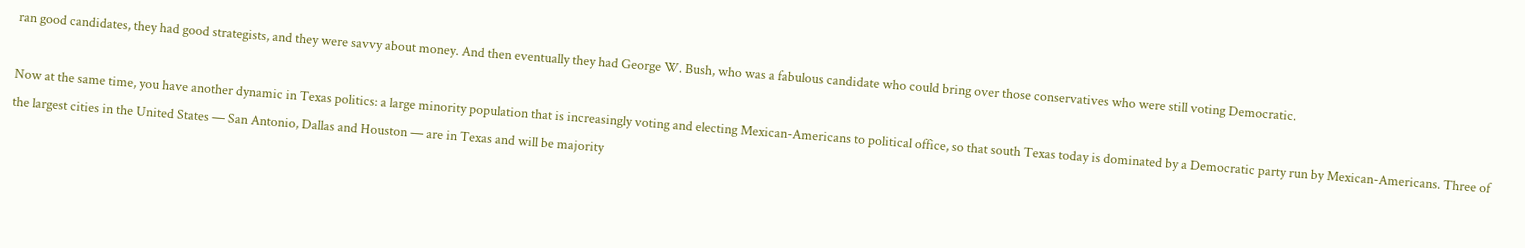ran good candidates, they had good strategists, and they were savvy about money. And then eventually they had George W. Bush, who was a fabulous candidate who could bring over those conservatives who were still voting Democratic.

Now at the same time, you have another dynamic in Texas politics: a large minority population that is increasingly voting and electing Mexican-Americans to political office, so that south Texas today is dominated by a Democratic party run by Mexican-Americans. Three of the largest cities in the United States — San Antonio, Dallas and Houston — are in Texas and will be majority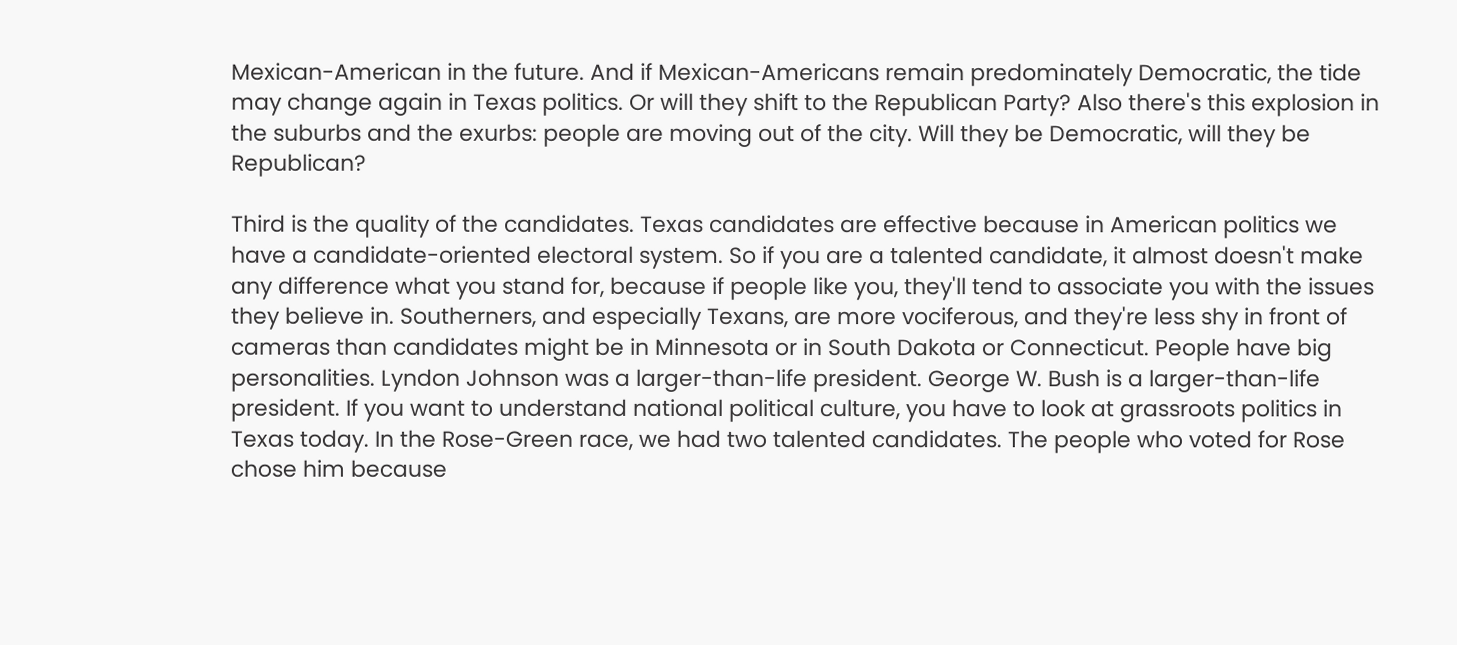Mexican-American in the future. And if Mexican-Americans remain predominately Democratic, the tide may change again in Texas politics. Or will they shift to the Republican Party? Also there's this explosion in the suburbs and the exurbs: people are moving out of the city. Will they be Democratic, will they be Republican?

Third is the quality of the candidates. Texas candidates are effective because in American politics we have a candidate-oriented electoral system. So if you are a talented candidate, it almost doesn't make any difference what you stand for, because if people like you, they'll tend to associate you with the issues they believe in. Southerners, and especially Texans, are more vociferous, and they're less shy in front of cameras than candidates might be in Minnesota or in South Dakota or Connecticut. People have big personalities. Lyndon Johnson was a larger-than-life president. George W. Bush is a larger-than-life president. If you want to understand national political culture, you have to look at grassroots politics in Texas today. In the Rose-Green race, we had two talented candidates. The people who voted for Rose chose him because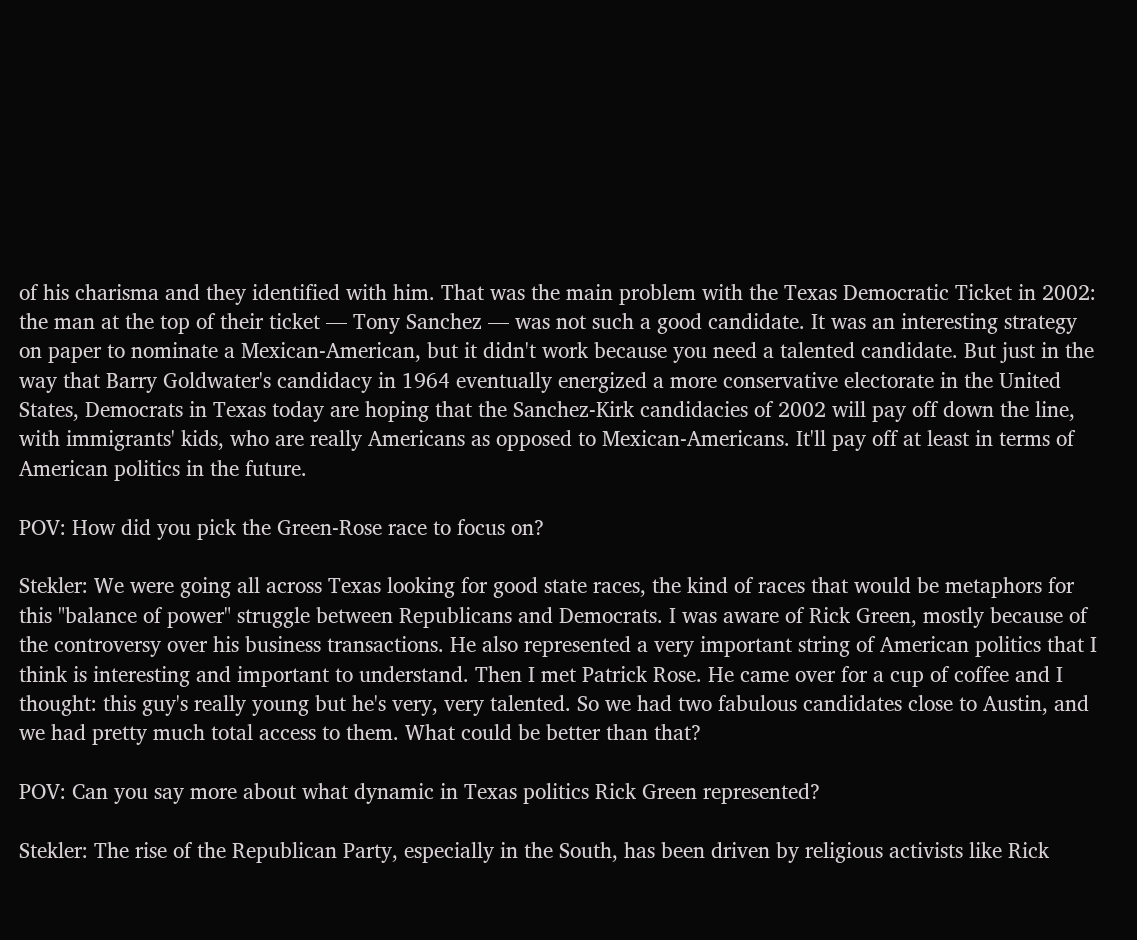of his charisma and they identified with him. That was the main problem with the Texas Democratic Ticket in 2002: the man at the top of their ticket — Tony Sanchez — was not such a good candidate. It was an interesting strategy on paper to nominate a Mexican-American, but it didn't work because you need a talented candidate. But just in the way that Barry Goldwater's candidacy in 1964 eventually energized a more conservative electorate in the United States, Democrats in Texas today are hoping that the Sanchez-Kirk candidacies of 2002 will pay off down the line, with immigrants' kids, who are really Americans as opposed to Mexican-Americans. It'll pay off at least in terms of American politics in the future.

POV: How did you pick the Green-Rose race to focus on?

Stekler: We were going all across Texas looking for good state races, the kind of races that would be metaphors for this "balance of power" struggle between Republicans and Democrats. I was aware of Rick Green, mostly because of the controversy over his business transactions. He also represented a very important string of American politics that I think is interesting and important to understand. Then I met Patrick Rose. He came over for a cup of coffee and I thought: this guy's really young but he's very, very talented. So we had two fabulous candidates close to Austin, and we had pretty much total access to them. What could be better than that?

POV: Can you say more about what dynamic in Texas politics Rick Green represented?

Stekler: The rise of the Republican Party, especially in the South, has been driven by religious activists like Rick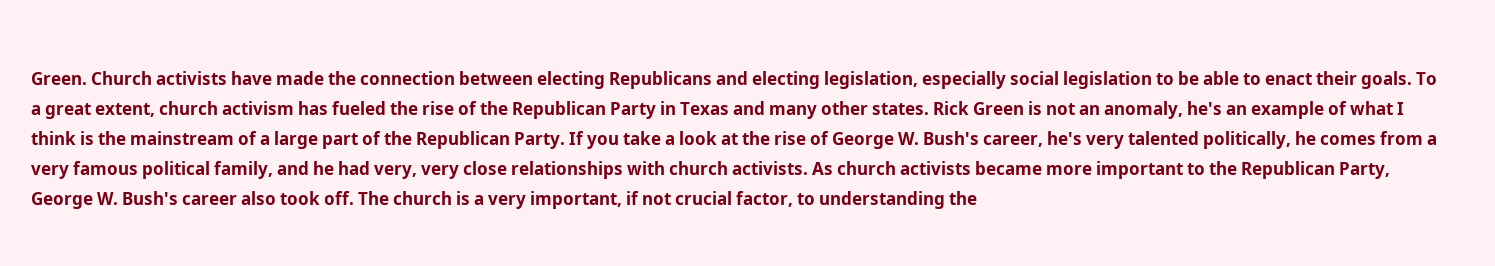Green. Church activists have made the connection between electing Republicans and electing legislation, especially social legislation to be able to enact their goals. To a great extent, church activism has fueled the rise of the Republican Party in Texas and many other states. Rick Green is not an anomaly, he's an example of what I think is the mainstream of a large part of the Republican Party. If you take a look at the rise of George W. Bush's career, he's very talented politically, he comes from a very famous political family, and he had very, very close relationships with church activists. As church activists became more important to the Republican Party, George W. Bush's career also took off. The church is a very important, if not crucial factor, to understanding the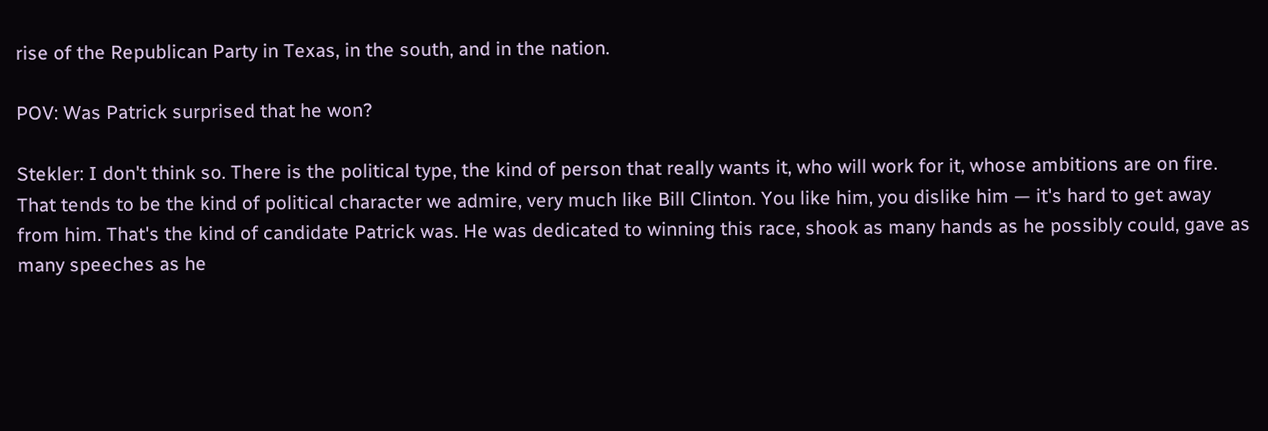rise of the Republican Party in Texas, in the south, and in the nation.

POV: Was Patrick surprised that he won?

Stekler: I don't think so. There is the political type, the kind of person that really wants it, who will work for it, whose ambitions are on fire. That tends to be the kind of political character we admire, very much like Bill Clinton. You like him, you dislike him — it's hard to get away from him. That's the kind of candidate Patrick was. He was dedicated to winning this race, shook as many hands as he possibly could, gave as many speeches as he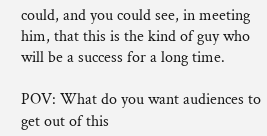could, and you could see, in meeting him, that this is the kind of guy who will be a success for a long time.

POV: What do you want audiences to get out of this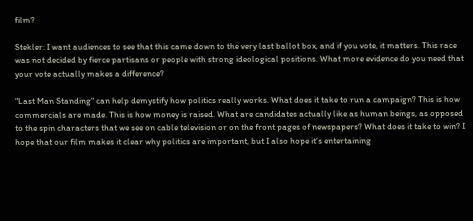film?

Stekler: I want audiences to see that this came down to the very last ballot box, and if you vote, it matters. This race was not decided by fierce partisans or people with strong ideological positions. What more evidence do you need that your vote actually makes a difference?

"Last Man Standing" can help demystify how politics really works. What does it take to run a campaign? This is how commercials are made. This is how money is raised. What are candidates actually like as human beings, as opposed to the spin characters that we see on cable television or on the front pages of newspapers? What does it take to win? I hope that our film makes it clear why politics are important, but I also hope it's entertaining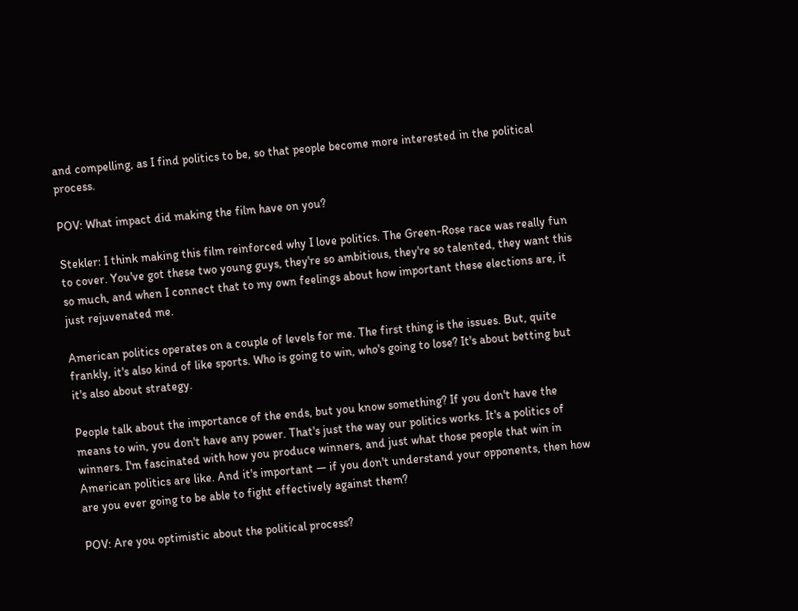and compelling, as I find politics to be, so that people become more interested in the political process.

POV: What impact did making the film have on you?

Stekler: I think making this film reinforced why I love politics. The Green-Rose race was really fun to cover. You've got these two young guys, they're so ambitious, they're so talented, they want this so much, and when I connect that to my own feelings about how important these elections are, it just rejuvenated me.

American politics operates on a couple of levels for me. The first thing is the issues. But, quite frankly, it's also kind of like sports. Who is going to win, who's going to lose? It's about betting but it's also about strategy.

People talk about the importance of the ends, but you know something? If you don't have the means to win, you don't have any power. That's just the way our politics works. It's a politics of winners. I'm fascinated with how you produce winners, and just what those people that win in American politics are like. And it's important — if you don't understand your opponents, then how are you ever going to be able to fight effectively against them?

POV: Are you optimistic about the political process?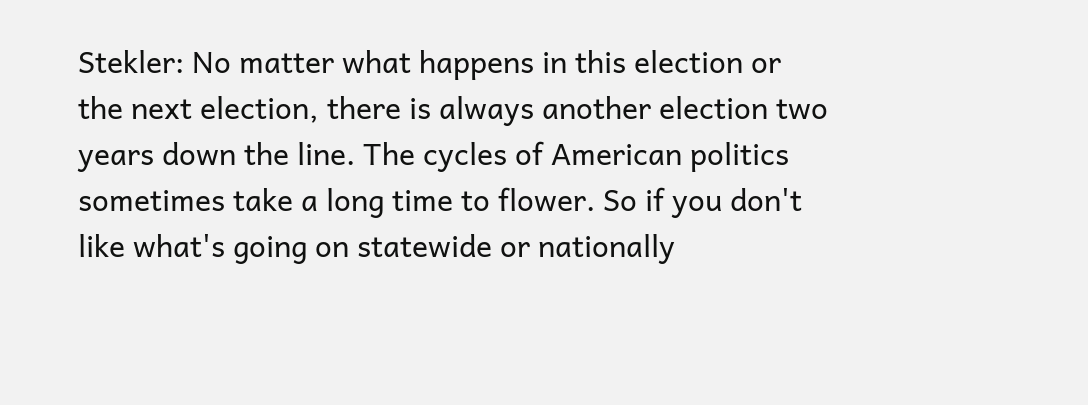Stekler: No matter what happens in this election or the next election, there is always another election two years down the line. The cycles of American politics sometimes take a long time to flower. So if you don't like what's going on statewide or nationally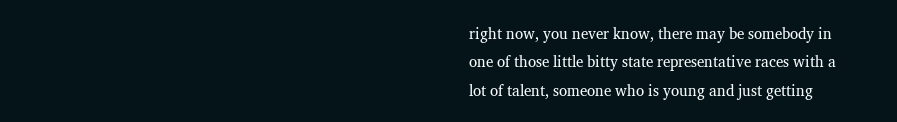right now, you never know, there may be somebody in one of those little bitty state representative races with a lot of talent, someone who is young and just getting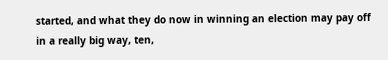started, and what they do now in winning an election may pay off in a really big way, ten,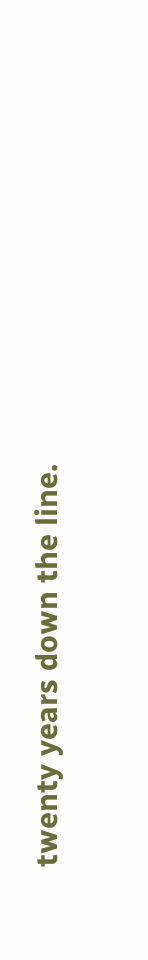twenty years down the line.